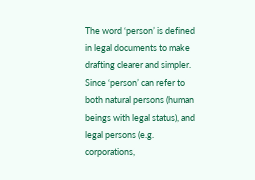The word ‘person’ is defined in legal documents to make drafting clearer and simpler. Since ‘person’ can refer to both natural persons (human beings with legal status), and legal persons (e.g. corporations,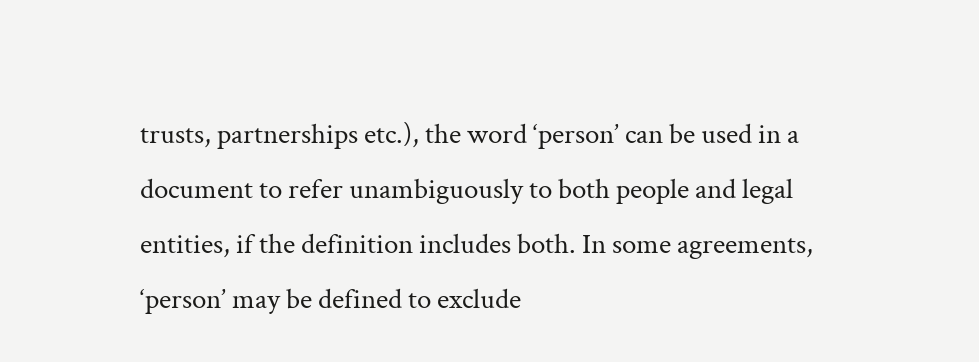trusts, partnerships etc.), the word ‘person’ can be used in a document to refer unambiguously to both people and legal entities, if the definition includes both. In some agreements, ‘person’ may be defined to exclude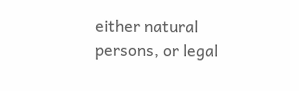either natural persons, or legal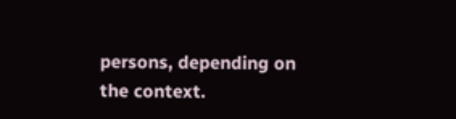persons, depending on the context.